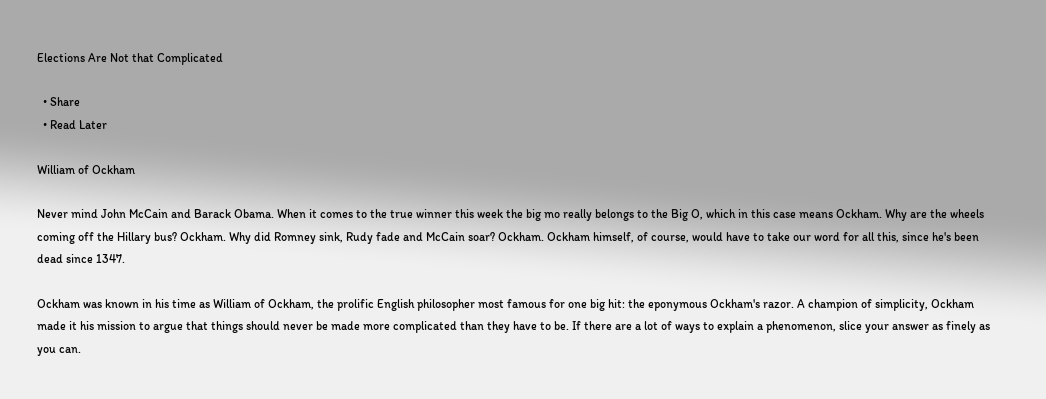Elections Are Not that Complicated

  • Share
  • Read Later

William of Ockham

Never mind John McCain and Barack Obama. When it comes to the true winner this week the big mo really belongs to the Big O, which in this case means Ockham. Why are the wheels coming off the Hillary bus? Ockham. Why did Romney sink, Rudy fade and McCain soar? Ockham. Ockham himself, of course, would have to take our word for all this, since he's been dead since 1347.

Ockham was known in his time as William of Ockham, the prolific English philosopher most famous for one big hit: the eponymous Ockham's razor. A champion of simplicity, Ockham made it his mission to argue that things should never be made more complicated than they have to be. If there are a lot of ways to explain a phenomenon, slice your answer as finely as you can.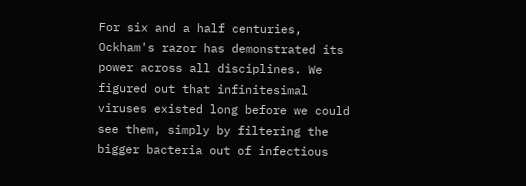For six and a half centuries, Ockham's razor has demonstrated its power across all disciplines. We figured out that infinitesimal viruses existed long before we could see them, simply by filtering the bigger bacteria out of infectious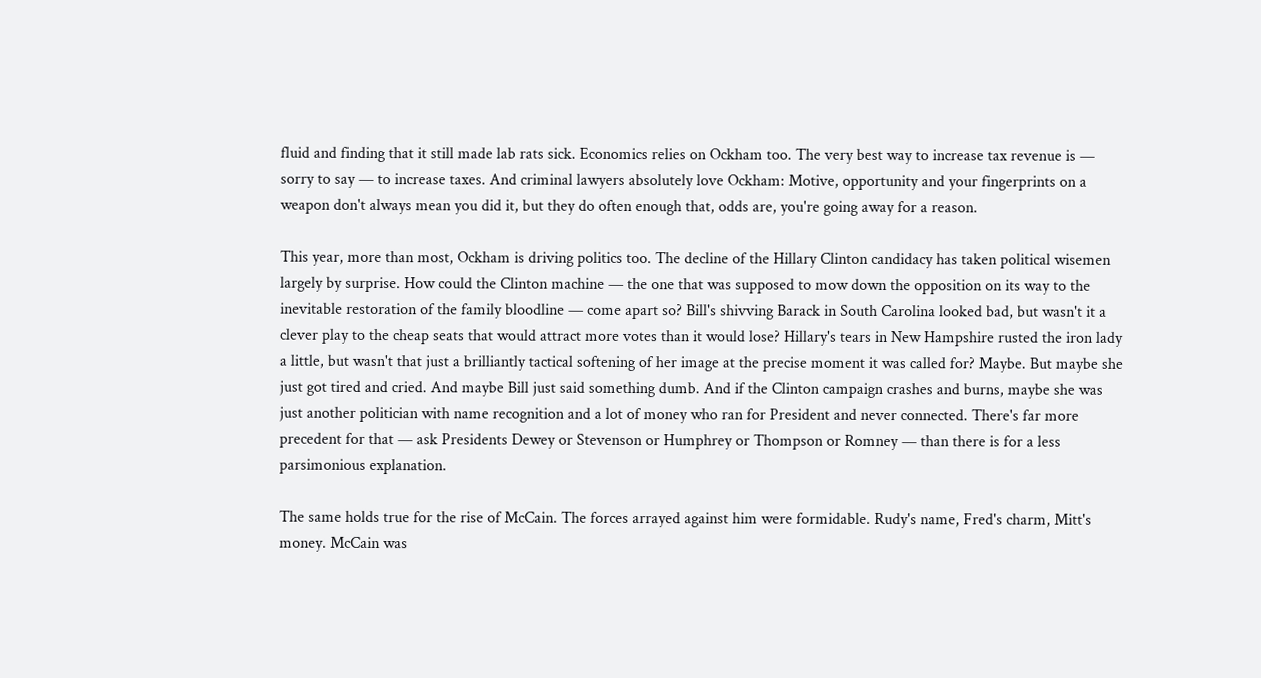fluid and finding that it still made lab rats sick. Economics relies on Ockham too. The very best way to increase tax revenue is — sorry to say — to increase taxes. And criminal lawyers absolutely love Ockham: Motive, opportunity and your fingerprints on a weapon don't always mean you did it, but they do often enough that, odds are, you're going away for a reason.

This year, more than most, Ockham is driving politics too. The decline of the Hillary Clinton candidacy has taken political wisemen largely by surprise. How could the Clinton machine — the one that was supposed to mow down the opposition on its way to the inevitable restoration of the family bloodline — come apart so? Bill's shivving Barack in South Carolina looked bad, but wasn't it a clever play to the cheap seats that would attract more votes than it would lose? Hillary's tears in New Hampshire rusted the iron lady a little, but wasn't that just a brilliantly tactical softening of her image at the precise moment it was called for? Maybe. But maybe she just got tired and cried. And maybe Bill just said something dumb. And if the Clinton campaign crashes and burns, maybe she was just another politician with name recognition and a lot of money who ran for President and never connected. There's far more precedent for that — ask Presidents Dewey or Stevenson or Humphrey or Thompson or Romney — than there is for a less parsimonious explanation.

The same holds true for the rise of McCain. The forces arrayed against him were formidable. Rudy's name, Fred's charm, Mitt's money. McCain was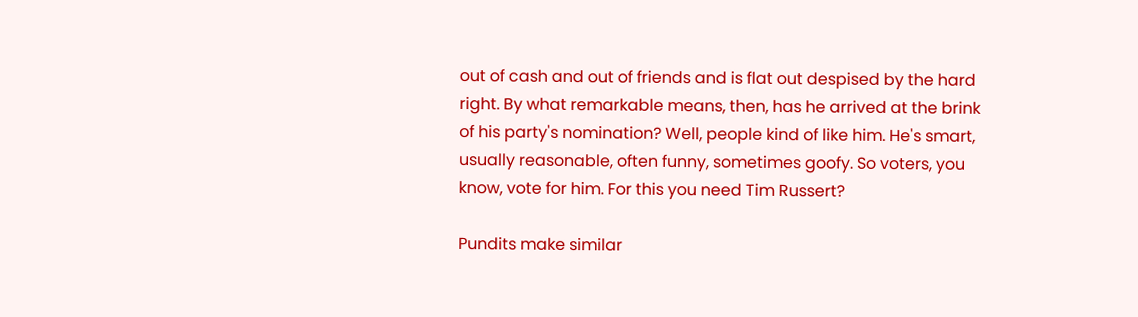out of cash and out of friends and is flat out despised by the hard right. By what remarkable means, then, has he arrived at the brink of his party's nomination? Well, people kind of like him. He's smart, usually reasonable, often funny, sometimes goofy. So voters, you know, vote for him. For this you need Tim Russert?

Pundits make similar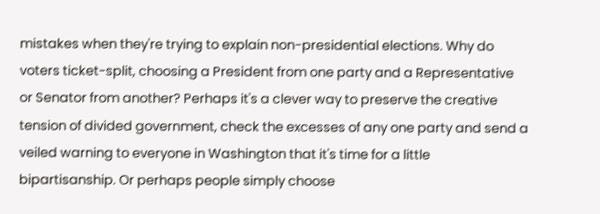mistakes when they're trying to explain non-presidential elections. Why do voters ticket-split, choosing a President from one party and a Representative or Senator from another? Perhaps it's a clever way to preserve the creative tension of divided government, check the excesses of any one party and send a veiled warning to everyone in Washington that it's time for a little bipartisanship. Or perhaps people simply choose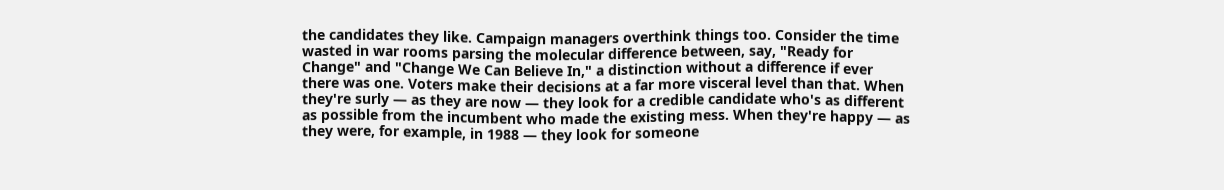the candidates they like. Campaign managers overthink things too. Consider the time wasted in war rooms parsing the molecular difference between, say, "Ready for Change" and "Change We Can Believe In," a distinction without a difference if ever there was one. Voters make their decisions at a far more visceral level than that. When they're surly — as they are now — they look for a credible candidate who's as different as possible from the incumbent who made the existing mess. When they're happy — as they were, for example, in 1988 — they look for someone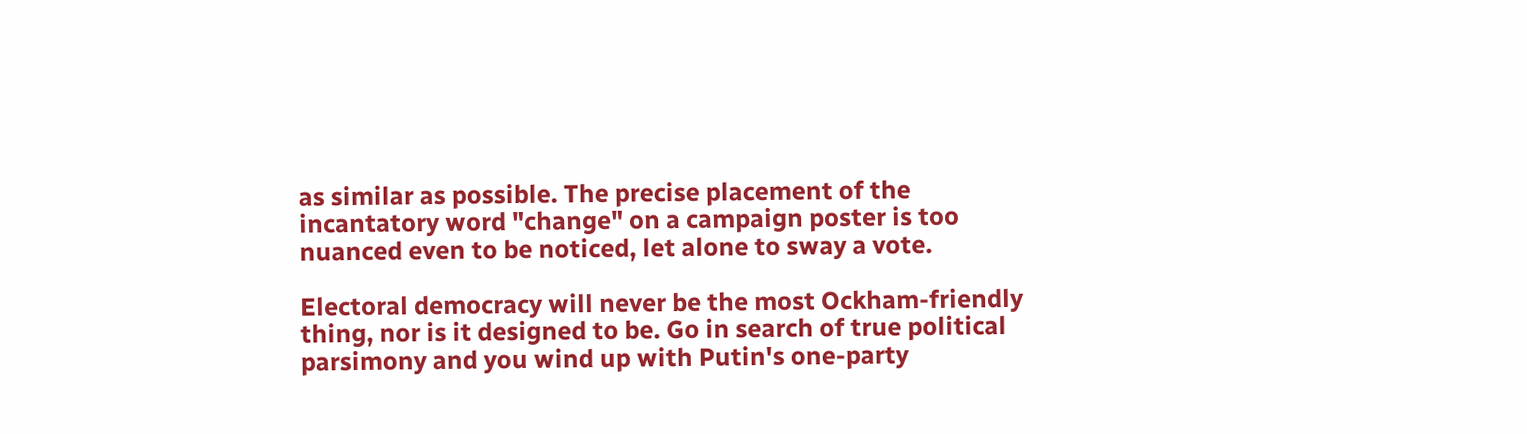as similar as possible. The precise placement of the incantatory word "change" on a campaign poster is too nuanced even to be noticed, let alone to sway a vote.

Electoral democracy will never be the most Ockham-friendly thing, nor is it designed to be. Go in search of true political parsimony and you wind up with Putin's one-party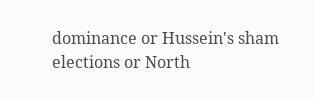dominance or Hussein's sham elections or North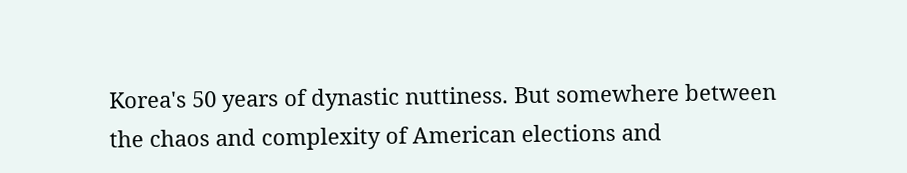Korea's 50 years of dynastic nuttiness. But somewhere between the chaos and complexity of American elections and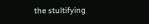the stultifying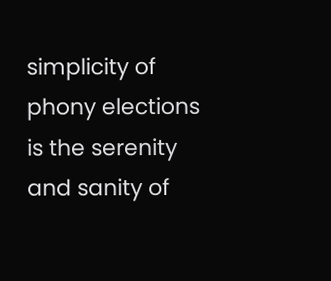simplicity of phony elections is the serenity and sanity of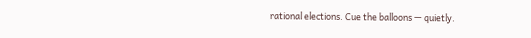rational elections. Cue the balloons — quietly.